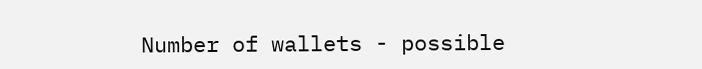Number of wallets - possible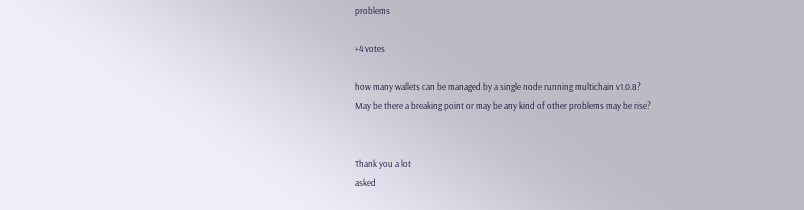problems

+4 votes

how many wallets can be managed by a single node running multichain v1.0.8?
May be there a breaking point or may be any kind of other problems may be rise?


Thank you a lot
asked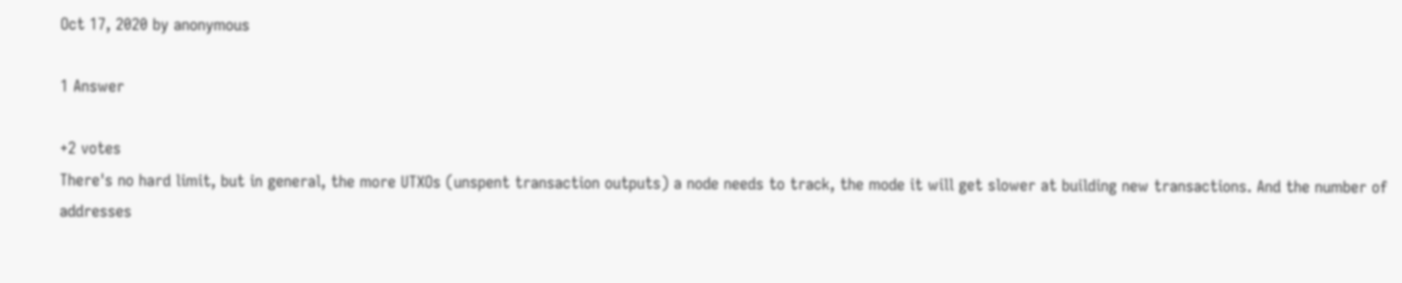Oct 17, 2020 by anonymous

1 Answer

+2 votes
There's no hard limit, but in general, the more UTXOs (unspent transaction outputs) a node needs to track, the mode it will get slower at building new transactions. And the number of addresses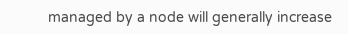managed by a node will generally increase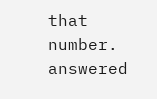that number.
answered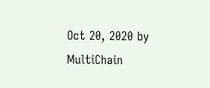Oct 20, 2020 by MultiChain